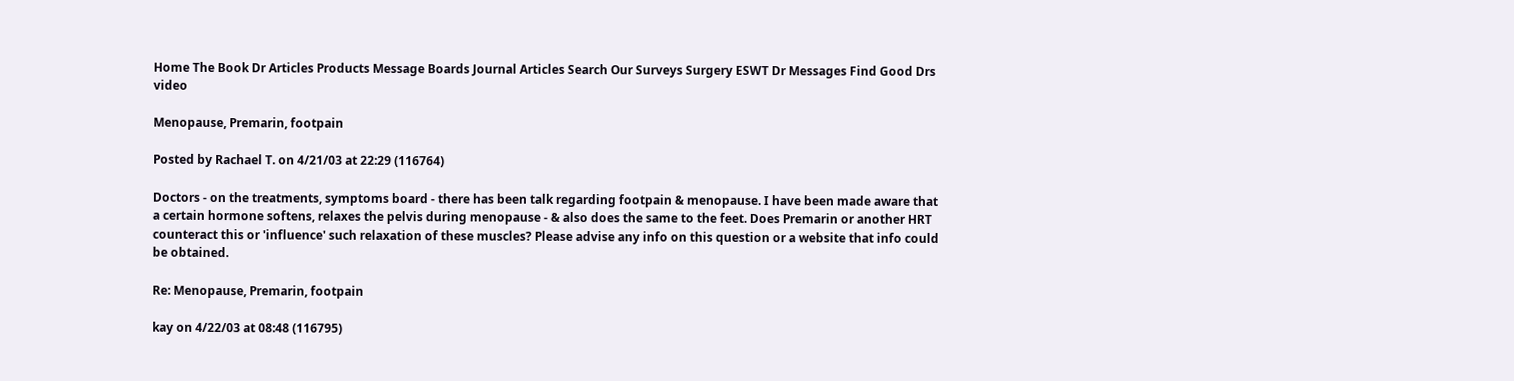Home The Book Dr Articles Products Message Boards Journal Articles Search Our Surveys Surgery ESWT Dr Messages Find Good Drs video

Menopause, Premarin, footpain

Posted by Rachael T. on 4/21/03 at 22:29 (116764)

Doctors - on the treatments, symptoms board - there has been talk regarding footpain & menopause. I have been made aware that a certain hormone softens, relaxes the pelvis during menopause - & also does the same to the feet. Does Premarin or another HRT counteract this or 'influence' such relaxation of these muscles? Please advise any info on this question or a website that info could be obtained.

Re: Menopause, Premarin, footpain

kay on 4/22/03 at 08:48 (116795)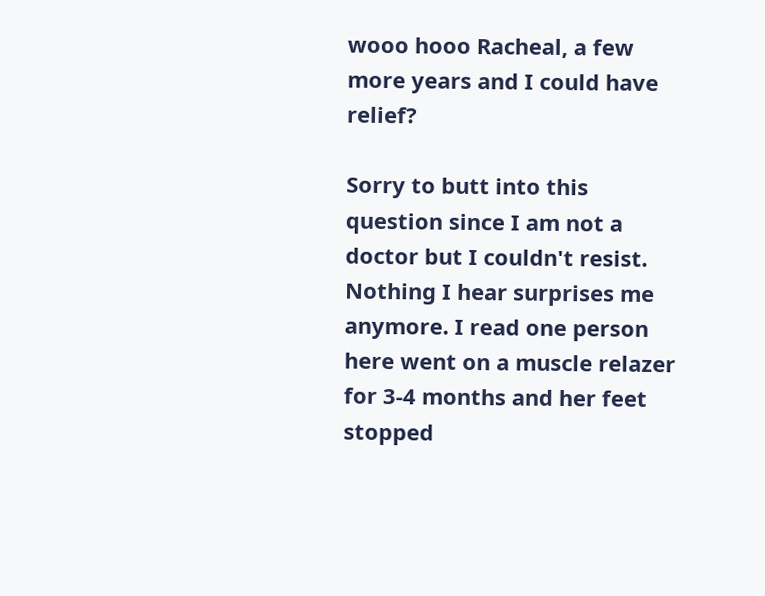wooo hooo Racheal, a few more years and I could have relief?

Sorry to butt into this question since I am not a doctor but I couldn't resist. Nothing I hear surprises me anymore. I read one person here went on a muscle relazer for 3-4 months and her feet stopped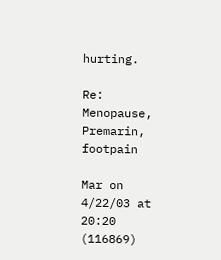hurting.

Re: Menopause, Premarin, footpain

Mar on 4/22/03 at 20:20 (116869)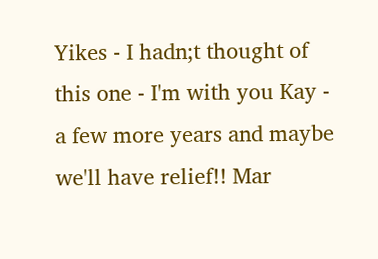Yikes - I hadn;t thought of this one - I'm with you Kay - a few more years and maybe we'll have relief!! Mar